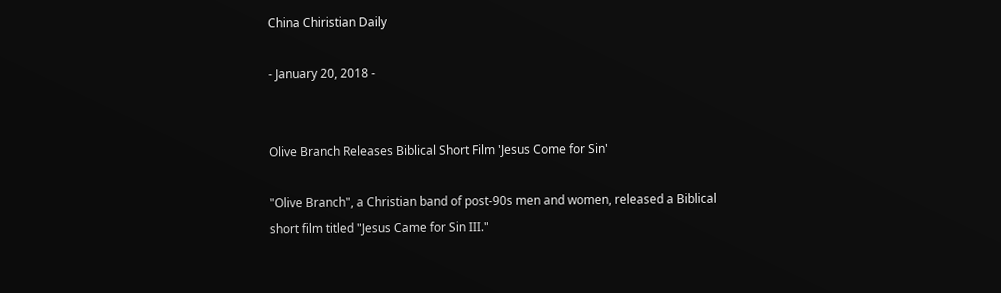China Chiristian Daily

- January 20, 2018 -


Olive Branch Releases Biblical Short Film 'Jesus Come for Sin'

"Olive Branch", a Christian band of post-90s men and women, released a Biblical short film titled "Jesus Came for Sin III."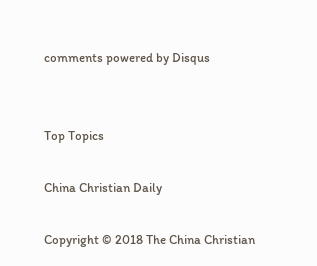comments powered by Disqus


Top Topics

China Christian Daily

Copyright © 2018 The China Christian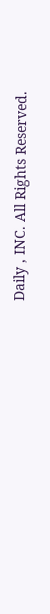Daily , INC. All Rights Reserved.